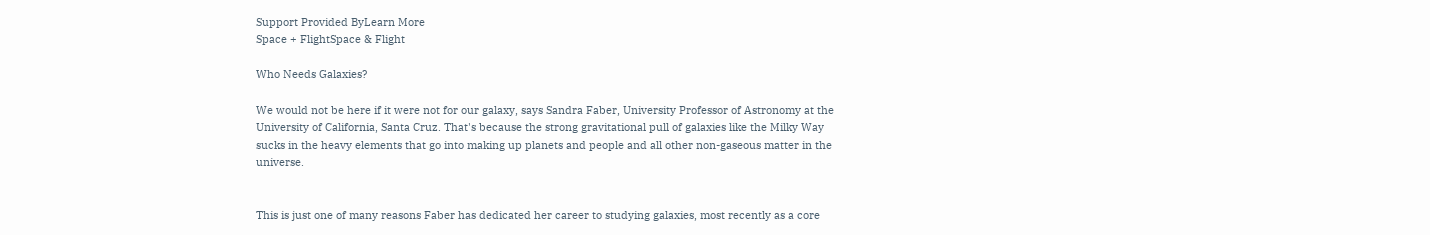Support Provided ByLearn More
Space + FlightSpace & Flight

Who Needs Galaxies?

We would not be here if it were not for our galaxy, says Sandra Faber, University Professor of Astronomy at the University of California, Santa Cruz. That's because the strong gravitational pull of galaxies like the Milky Way sucks in the heavy elements that go into making up planets and people and all other non-gaseous matter in the universe.


This is just one of many reasons Faber has dedicated her career to studying galaxies, most recently as a core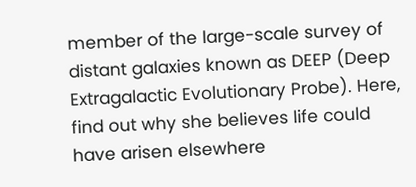member of the large-scale survey of distant galaxies known as DEEP (Deep Extragalactic Evolutionary Probe). Here, find out why she believes life could have arisen elsewhere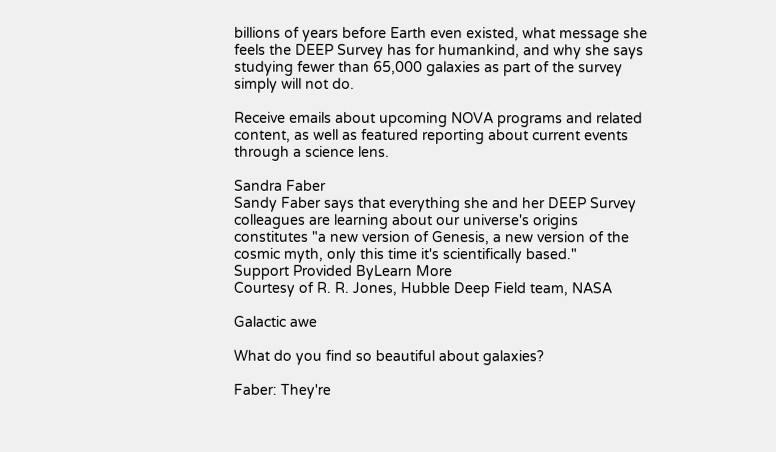billions of years before Earth even existed, what message she feels the DEEP Survey has for humankind, and why she says studying fewer than 65,000 galaxies as part of the survey simply will not do.

Receive emails about upcoming NOVA programs and related content, as well as featured reporting about current events through a science lens.

Sandra Faber
Sandy Faber says that everything she and her DEEP Survey colleagues are learning about our universe's origins constitutes "a new version of Genesis, a new version of the cosmic myth, only this time it's scientifically based."
Support Provided ByLearn More
Courtesy of R. R. Jones, Hubble Deep Field team, NASA

Galactic awe

What do you find so beautiful about galaxies?

Faber: They're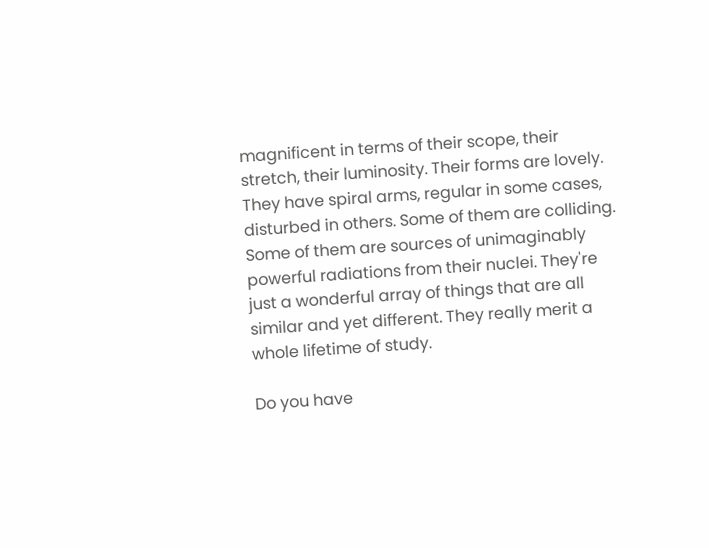magnificent in terms of their scope, their stretch, their luminosity. Their forms are lovely. They have spiral arms, regular in some cases, disturbed in others. Some of them are colliding. Some of them are sources of unimaginably powerful radiations from their nuclei. They're just a wonderful array of things that are all similar and yet different. They really merit a whole lifetime of study.

Do you have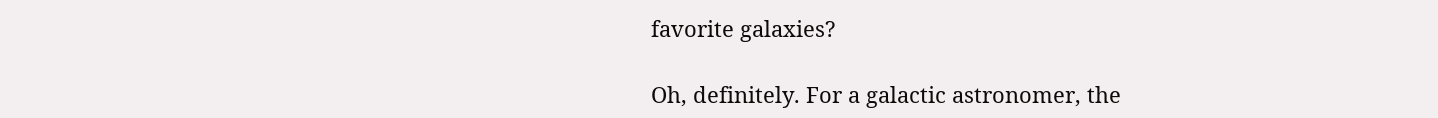favorite galaxies?

Oh, definitely. For a galactic astronomer, the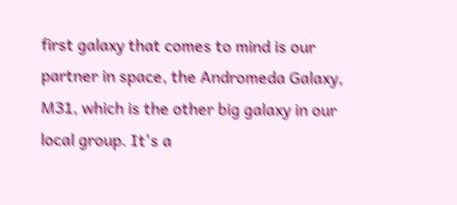first galaxy that comes to mind is our partner in space, the Andromeda Galaxy, M31, which is the other big galaxy in our local group. It's a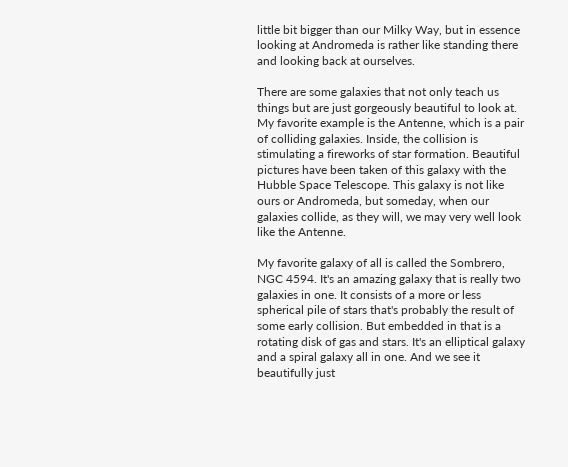little bit bigger than our Milky Way, but in essence looking at Andromeda is rather like standing there and looking back at ourselves.

There are some galaxies that not only teach us things but are just gorgeously beautiful to look at. My favorite example is the Antenne, which is a pair of colliding galaxies. Inside, the collision is stimulating a fireworks of star formation. Beautiful pictures have been taken of this galaxy with the Hubble Space Telescope. This galaxy is not like ours or Andromeda, but someday, when our galaxies collide, as they will, we may very well look like the Antenne.

My favorite galaxy of all is called the Sombrero, NGC 4594. It's an amazing galaxy that is really two galaxies in one. It consists of a more or less spherical pile of stars that's probably the result of some early collision. But embedded in that is a rotating disk of gas and stars. It's an elliptical galaxy and a spiral galaxy all in one. And we see it beautifully just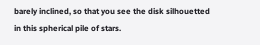barely inclined, so that you see the disk silhouetted in this spherical pile of stars.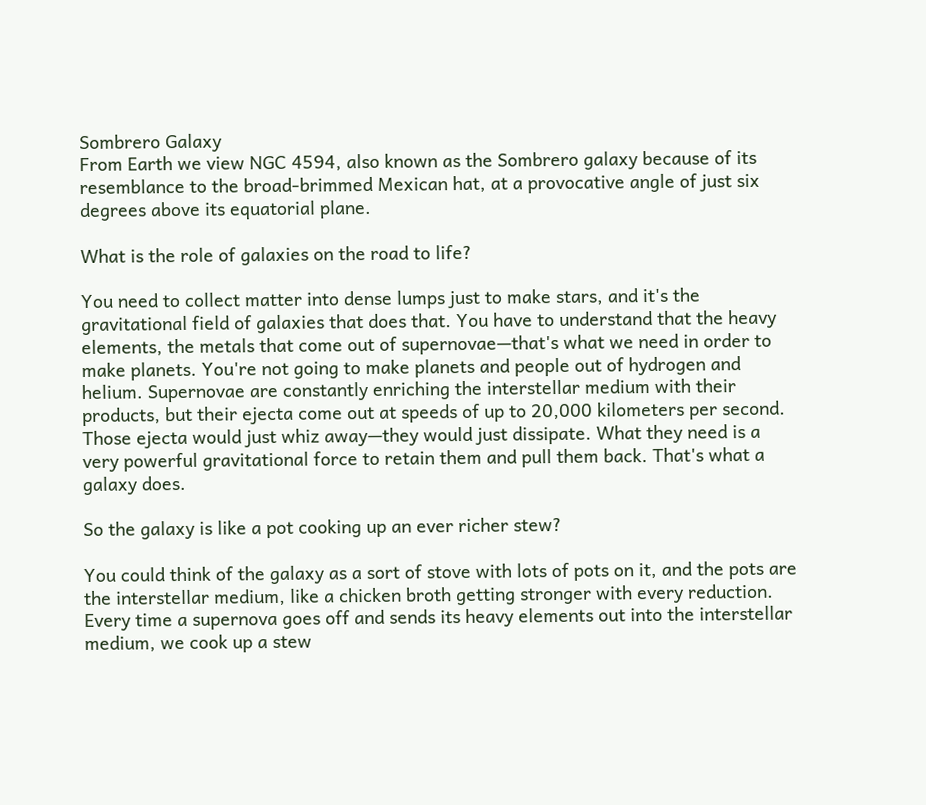Sombrero Galaxy
From Earth we view NGC 4594, also known as the Sombrero galaxy because of its resemblance to the broad-brimmed Mexican hat, at a provocative angle of just six degrees above its equatorial plane.

What is the role of galaxies on the road to life?

You need to collect matter into dense lumps just to make stars, and it's the gravitational field of galaxies that does that. You have to understand that the heavy elements, the metals that come out of supernovae—that's what we need in order to make planets. You're not going to make planets and people out of hydrogen and helium. Supernovae are constantly enriching the interstellar medium with their products, but their ejecta come out at speeds of up to 20,000 kilometers per second. Those ejecta would just whiz away—they would just dissipate. What they need is a very powerful gravitational force to retain them and pull them back. That's what a galaxy does.

So the galaxy is like a pot cooking up an ever richer stew?

You could think of the galaxy as a sort of stove with lots of pots on it, and the pots are the interstellar medium, like a chicken broth getting stronger with every reduction. Every time a supernova goes off and sends its heavy elements out into the interstellar medium, we cook up a stew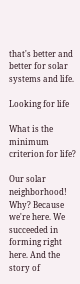that's better and better for solar systems and life.

Looking for life

What is the minimum criterion for life?

Our solar neighborhood! Why? Because we're here. We succeeded in forming right here. And the story of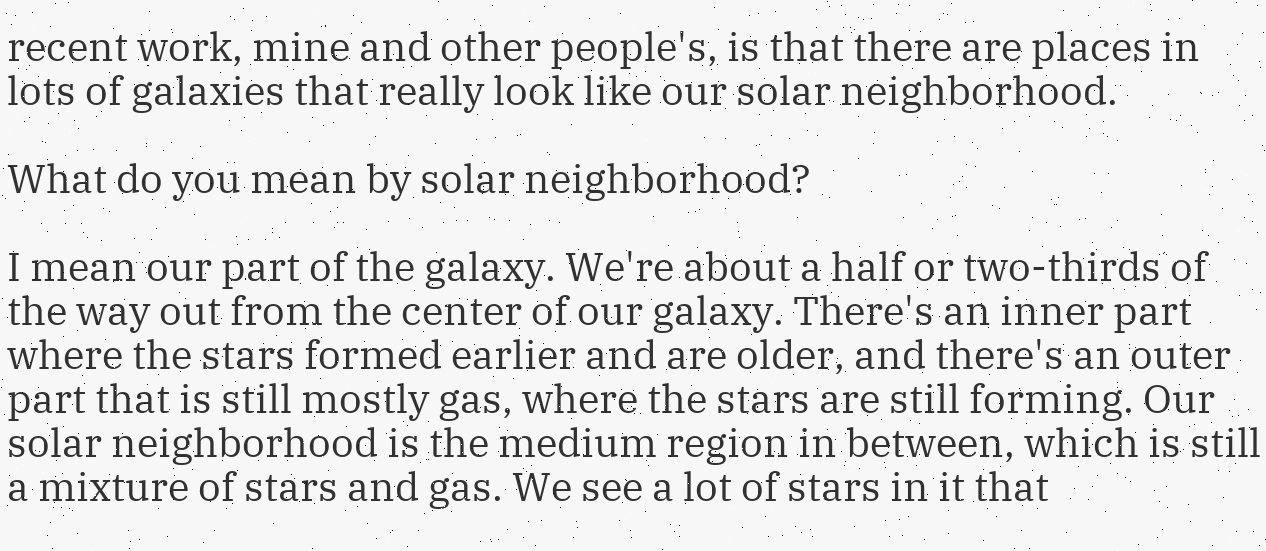recent work, mine and other people's, is that there are places in lots of galaxies that really look like our solar neighborhood.

What do you mean by solar neighborhood?

I mean our part of the galaxy. We're about a half or two-thirds of the way out from the center of our galaxy. There's an inner part where the stars formed earlier and are older, and there's an outer part that is still mostly gas, where the stars are still forming. Our solar neighborhood is the medium region in between, which is still a mixture of stars and gas. We see a lot of stars in it that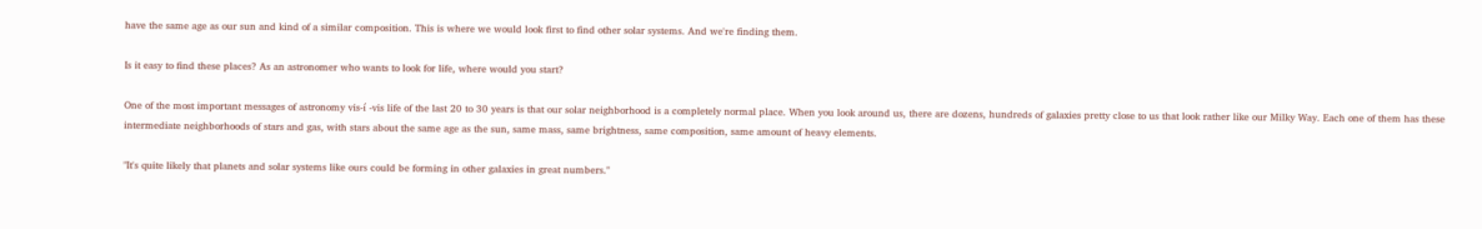have the same age as our sun and kind of a similar composition. This is where we would look first to find other solar systems. And we're finding them.

Is it easy to find these places? As an astronomer who wants to look for life, where would you start?

One of the most important messages of astronomy vis-í -vis life of the last 20 to 30 years is that our solar neighborhood is a completely normal place. When you look around us, there are dozens, hundreds of galaxies pretty close to us that look rather like our Milky Way. Each one of them has these intermediate neighborhoods of stars and gas, with stars about the same age as the sun, same mass, same brightness, same composition, same amount of heavy elements.

"It's quite likely that planets and solar systems like ours could be forming in other galaxies in great numbers."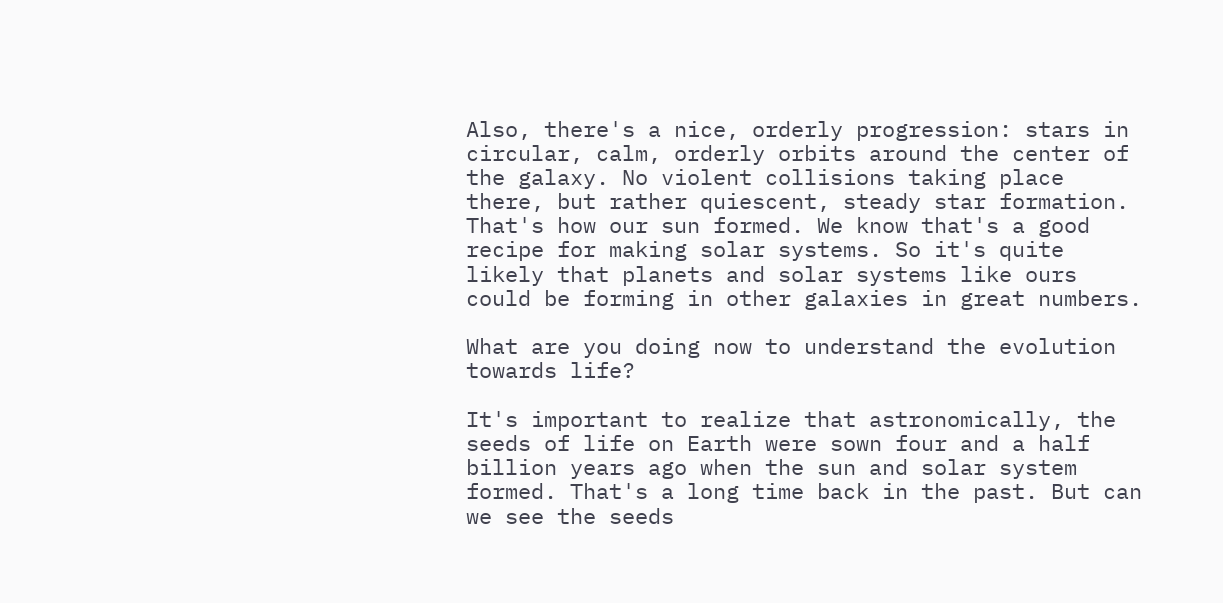Also, there's a nice, orderly progression: stars in circular, calm, orderly orbits around the center of the galaxy. No violent collisions taking place there, but rather quiescent, steady star formation. That's how our sun formed. We know that's a good recipe for making solar systems. So it's quite likely that planets and solar systems like ours could be forming in other galaxies in great numbers.

What are you doing now to understand the evolution towards life?

It's important to realize that astronomically, the seeds of life on Earth were sown four and a half billion years ago when the sun and solar system formed. That's a long time back in the past. But can we see the seeds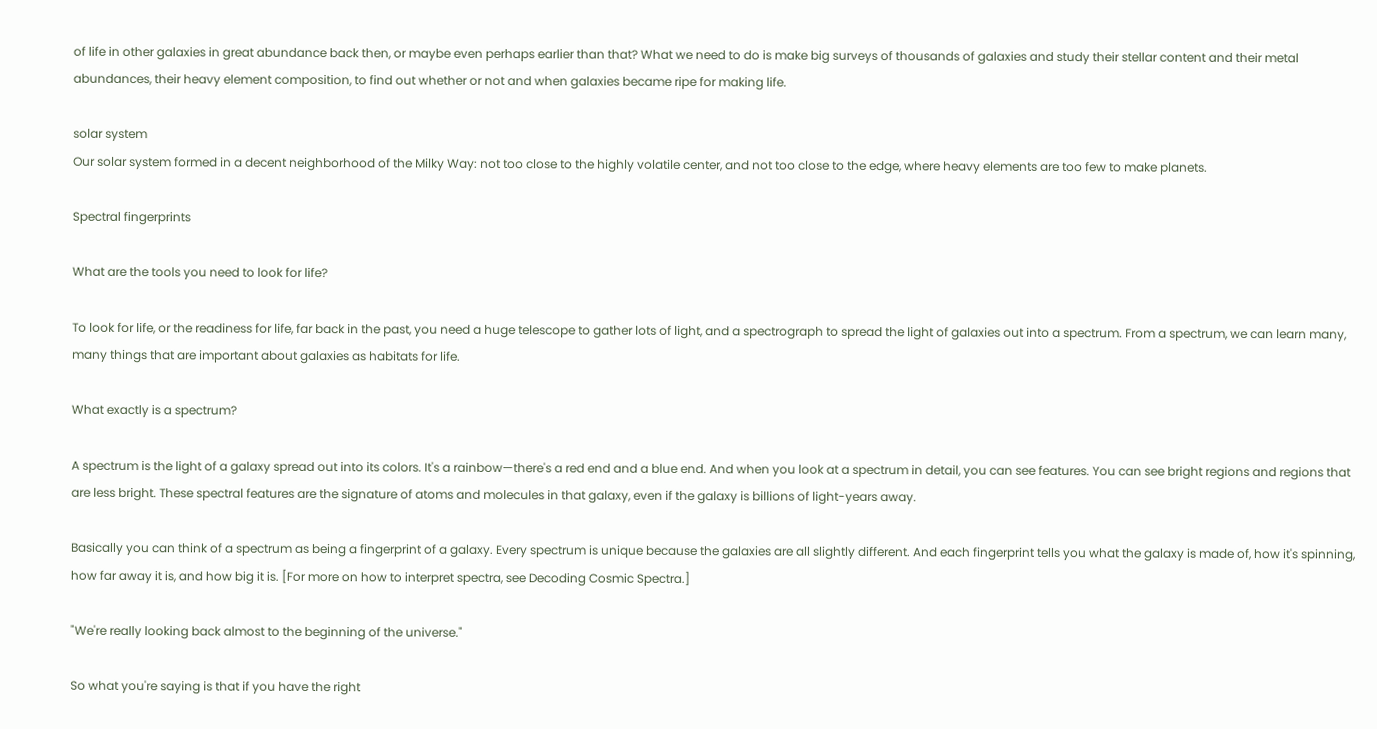of life in other galaxies in great abundance back then, or maybe even perhaps earlier than that? What we need to do is make big surveys of thousands of galaxies and study their stellar content and their metal abundances, their heavy element composition, to find out whether or not and when galaxies became ripe for making life.

solar system
Our solar system formed in a decent neighborhood of the Milky Way: not too close to the highly volatile center, and not too close to the edge, where heavy elements are too few to make planets.

Spectral fingerprints

What are the tools you need to look for life?

To look for life, or the readiness for life, far back in the past, you need a huge telescope to gather lots of light, and a spectrograph to spread the light of galaxies out into a spectrum. From a spectrum, we can learn many, many things that are important about galaxies as habitats for life.

What exactly is a spectrum?

A spectrum is the light of a galaxy spread out into its colors. It's a rainbow—there's a red end and a blue end. And when you look at a spectrum in detail, you can see features. You can see bright regions and regions that are less bright. These spectral features are the signature of atoms and molecules in that galaxy, even if the galaxy is billions of light-years away.

Basically you can think of a spectrum as being a fingerprint of a galaxy. Every spectrum is unique because the galaxies are all slightly different. And each fingerprint tells you what the galaxy is made of, how it's spinning, how far away it is, and how big it is. [For more on how to interpret spectra, see Decoding Cosmic Spectra.]

"We're really looking back almost to the beginning of the universe."

So what you're saying is that if you have the right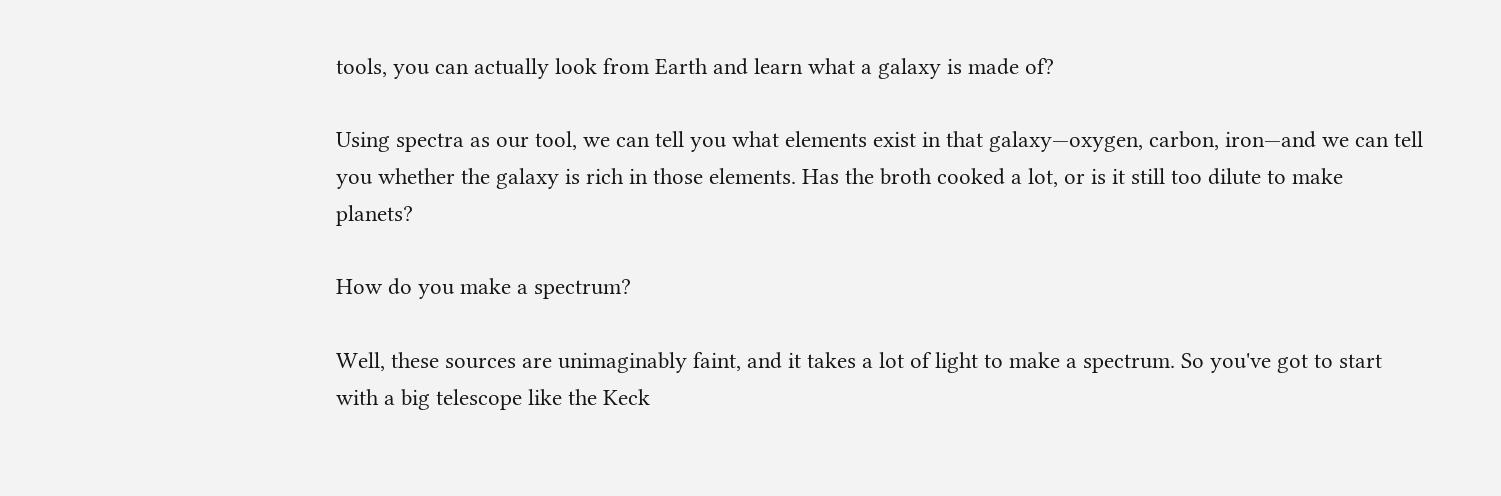tools, you can actually look from Earth and learn what a galaxy is made of?

Using spectra as our tool, we can tell you what elements exist in that galaxy—oxygen, carbon, iron—and we can tell you whether the galaxy is rich in those elements. Has the broth cooked a lot, or is it still too dilute to make planets?

How do you make a spectrum?

Well, these sources are unimaginably faint, and it takes a lot of light to make a spectrum. So you've got to start with a big telescope like the Keck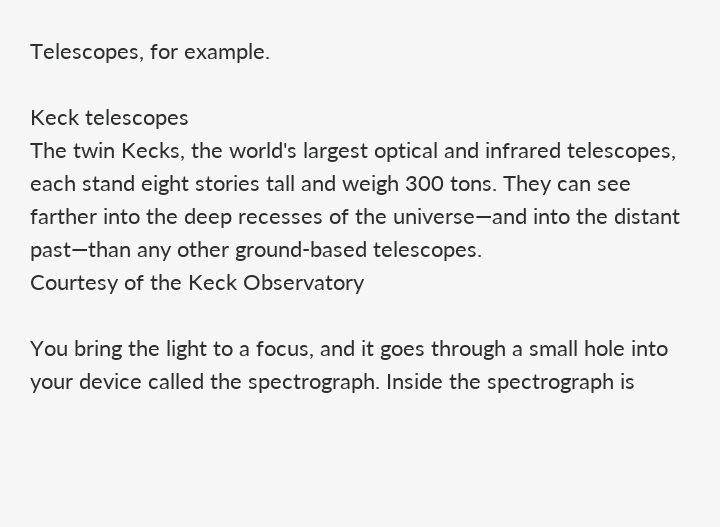Telescopes, for example.

Keck telescopes
The twin Kecks, the world's largest optical and infrared telescopes, each stand eight stories tall and weigh 300 tons. They can see farther into the deep recesses of the universe—and into the distant past—than any other ground-based telescopes.
Courtesy of the Keck Observatory

You bring the light to a focus, and it goes through a small hole into your device called the spectrograph. Inside the spectrograph is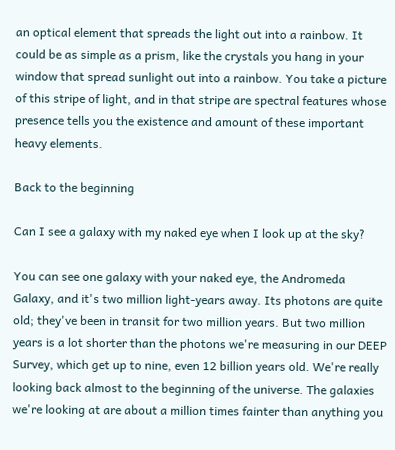an optical element that spreads the light out into a rainbow. It could be as simple as a prism, like the crystals you hang in your window that spread sunlight out into a rainbow. You take a picture of this stripe of light, and in that stripe are spectral features whose presence tells you the existence and amount of these important heavy elements.

Back to the beginning

Can I see a galaxy with my naked eye when I look up at the sky?

You can see one galaxy with your naked eye, the Andromeda Galaxy, and it's two million light-years away. Its photons are quite old; they've been in transit for two million years. But two million years is a lot shorter than the photons we're measuring in our DEEP Survey, which get up to nine, even 12 billion years old. We're really looking back almost to the beginning of the universe. The galaxies we're looking at are about a million times fainter than anything you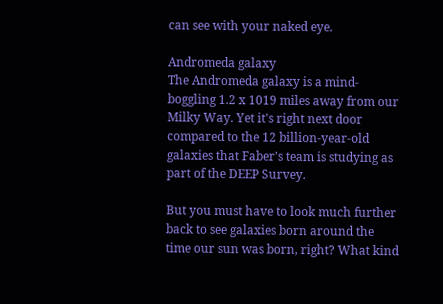can see with your naked eye.

Andromeda galaxy
The Andromeda galaxy is a mind-boggling 1.2 x 1019 miles away from our Milky Way. Yet it's right next door compared to the 12 billion-year-old galaxies that Faber's team is studying as part of the DEEP Survey.

But you must have to look much further back to see galaxies born around the time our sun was born, right? What kind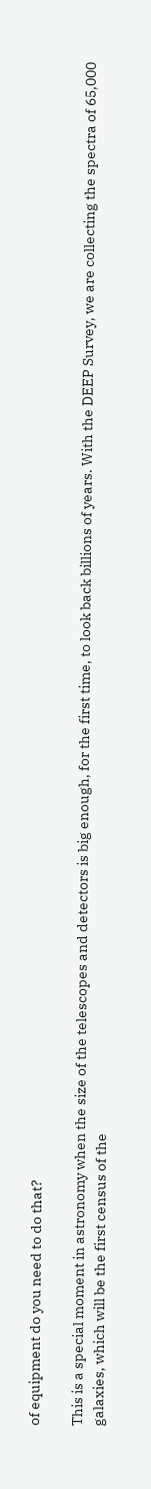of equipment do you need to do that?

This is a special moment in astronomy when the size of the telescopes and detectors is big enough, for the first time, to look back billions of years. With the DEEP Survey, we are collecting the spectra of 65,000 galaxies, which will be the first census of the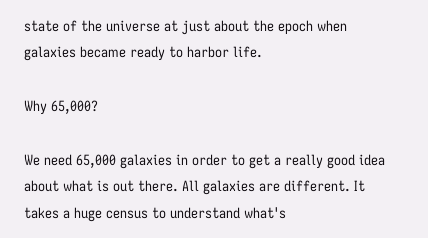state of the universe at just about the epoch when galaxies became ready to harbor life.

Why 65,000?

We need 65,000 galaxies in order to get a really good idea about what is out there. All galaxies are different. It takes a huge census to understand what's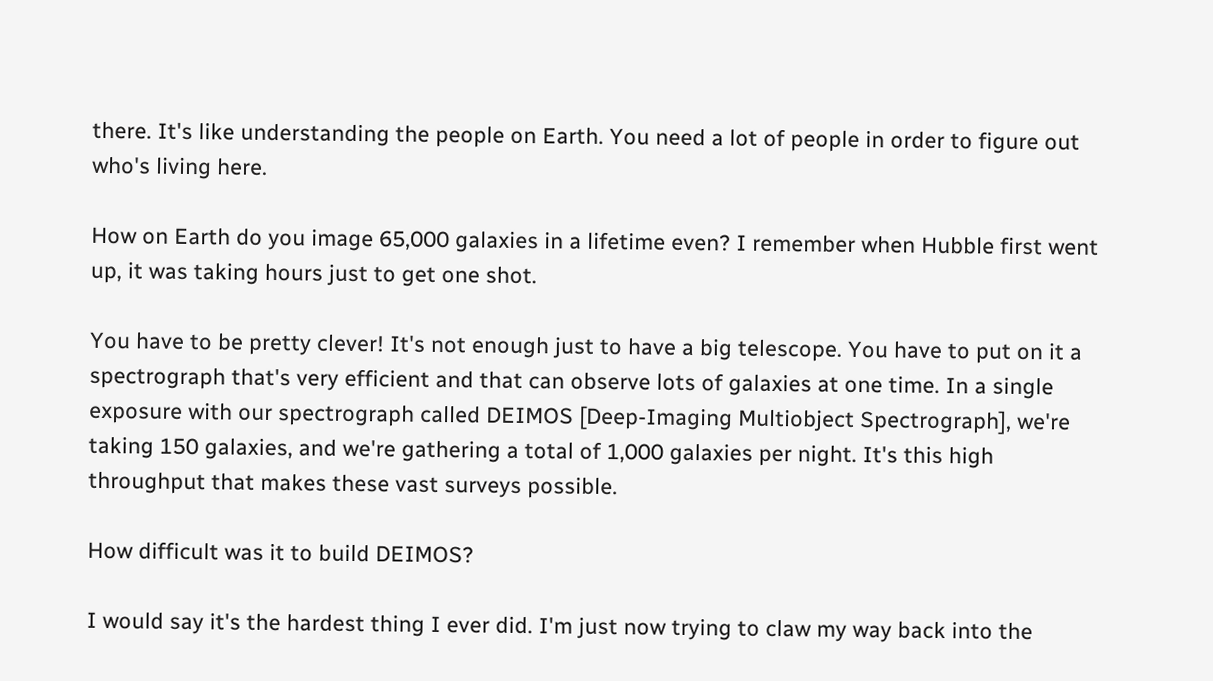there. It's like understanding the people on Earth. You need a lot of people in order to figure out who's living here.

How on Earth do you image 65,000 galaxies in a lifetime even? I remember when Hubble first went up, it was taking hours just to get one shot.

You have to be pretty clever! It's not enough just to have a big telescope. You have to put on it a spectrograph that's very efficient and that can observe lots of galaxies at one time. In a single exposure with our spectrograph called DEIMOS [Deep-Imaging Multiobject Spectrograph], we're taking 150 galaxies, and we're gathering a total of 1,000 galaxies per night. It's this high throughput that makes these vast surveys possible.

How difficult was it to build DEIMOS?

I would say it's the hardest thing I ever did. I'm just now trying to claw my way back into the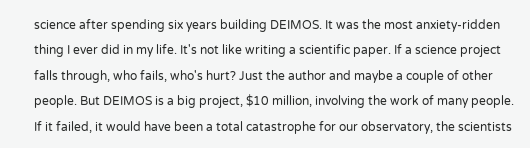science after spending six years building DEIMOS. It was the most anxiety-ridden thing I ever did in my life. It's not like writing a scientific paper. If a science project falls through, who fails, who's hurt? Just the author and maybe a couple of other people. But DEIMOS is a big project, $10 million, involving the work of many people. If it failed, it would have been a total catastrophe for our observatory, the scientists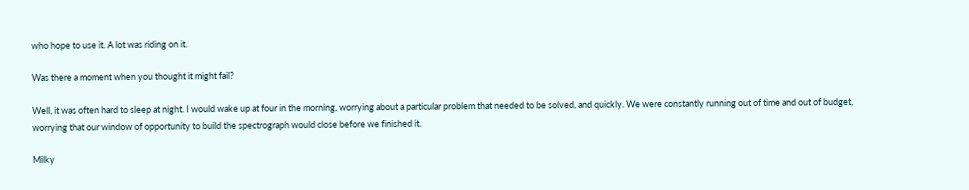who hope to use it. A lot was riding on it.

Was there a moment when you thought it might fail?

Well, it was often hard to sleep at night. I would wake up at four in the morning, worrying about a particular problem that needed to be solved, and quickly. We were constantly running out of time and out of budget, worrying that our window of opportunity to build the spectrograph would close before we finished it.

Milky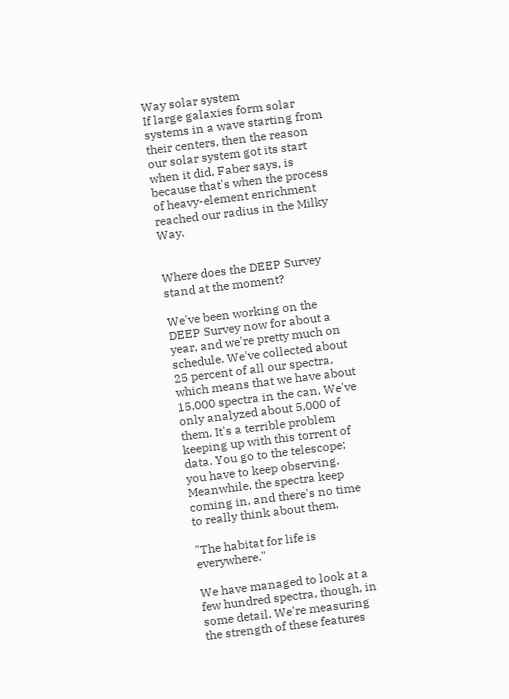Way solar system
If large galaxies form solar systems in a wave starting from their centers, then the reason our solar system got its start when it did, Faber says, is because that's when the process of heavy-element enrichment reached our radius in the Milky Way.


Where does the DEEP Survey stand at the moment?

We've been working on the DEEP Survey now for about a year, and we're pretty much on schedule. We've collected about 25 percent of all our spectra, which means that we have about 15,000 spectra in the can. We've only analyzed about 5,000 of them. It's a terrible problem keeping up with this torrent of data. You go to the telescope; you have to keep observing. Meanwhile, the spectra keep coming in, and there's no time to really think about them.

"The habitat for life is everywhere."

We have managed to look at a few hundred spectra, though, in some detail. We're measuring the strength of these features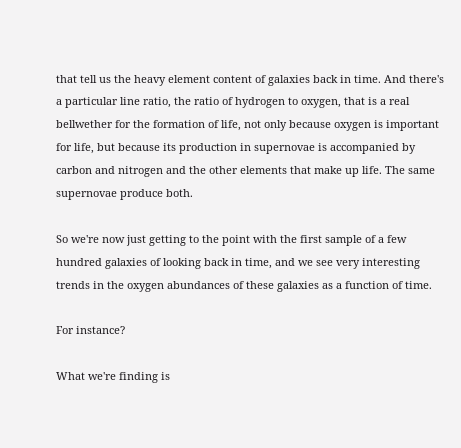that tell us the heavy element content of galaxies back in time. And there's a particular line ratio, the ratio of hydrogen to oxygen, that is a real bellwether for the formation of life, not only because oxygen is important for life, but because its production in supernovae is accompanied by carbon and nitrogen and the other elements that make up life. The same supernovae produce both.

So we're now just getting to the point with the first sample of a few hundred galaxies of looking back in time, and we see very interesting trends in the oxygen abundances of these galaxies as a function of time.

For instance?

What we're finding is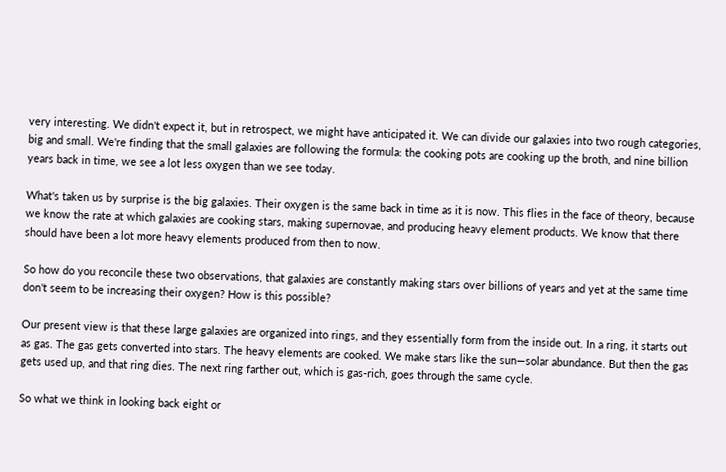very interesting. We didn't expect it, but in retrospect, we might have anticipated it. We can divide our galaxies into two rough categories, big and small. We're finding that the small galaxies are following the formula: the cooking pots are cooking up the broth, and nine billion years back in time, we see a lot less oxygen than we see today.

What's taken us by surprise is the big galaxies. Their oxygen is the same back in time as it is now. This flies in the face of theory, because we know the rate at which galaxies are cooking stars, making supernovae, and producing heavy element products. We know that there should have been a lot more heavy elements produced from then to now.

So how do you reconcile these two observations, that galaxies are constantly making stars over billions of years and yet at the same time don't seem to be increasing their oxygen? How is this possible?

Our present view is that these large galaxies are organized into rings, and they essentially form from the inside out. In a ring, it starts out as gas. The gas gets converted into stars. The heavy elements are cooked. We make stars like the sun—solar abundance. But then the gas gets used up, and that ring dies. The next ring farther out, which is gas-rich, goes through the same cycle.

So what we think in looking back eight or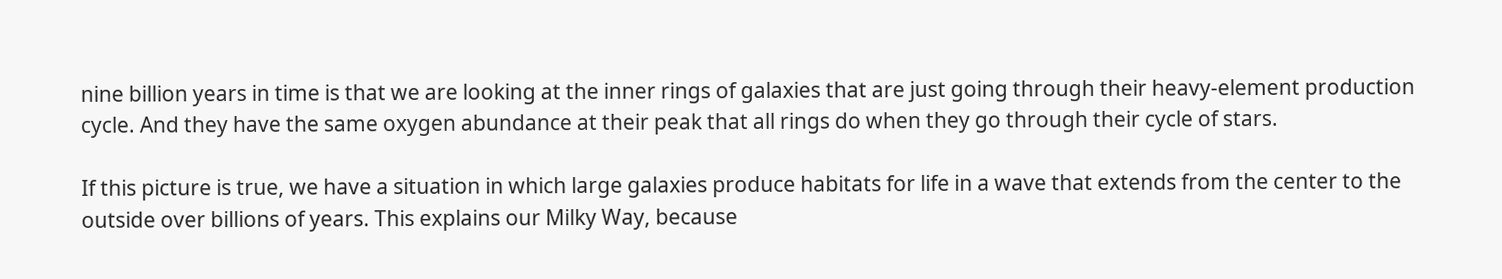nine billion years in time is that we are looking at the inner rings of galaxies that are just going through their heavy-element production cycle. And they have the same oxygen abundance at their peak that all rings do when they go through their cycle of stars.

If this picture is true, we have a situation in which large galaxies produce habitats for life in a wave that extends from the center to the outside over billions of years. This explains our Milky Way, because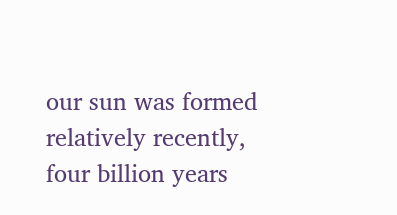our sun was formed relatively recently, four billion years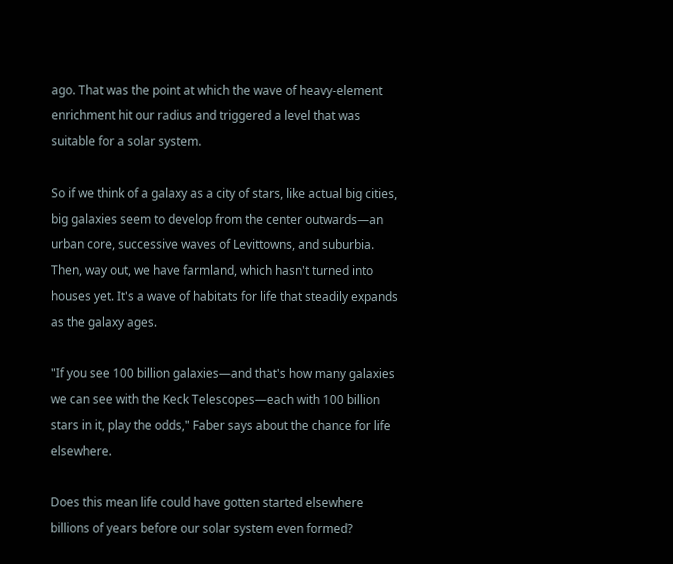ago. That was the point at which the wave of heavy-element enrichment hit our radius and triggered a level that was suitable for a solar system.

So if we think of a galaxy as a city of stars, like actual big cities, big galaxies seem to develop from the center outwards—an urban core, successive waves of Levittowns, and suburbia. Then, way out, we have farmland, which hasn't turned into houses yet. It's a wave of habitats for life that steadily expands as the galaxy ages.

"If you see 100 billion galaxies—and that's how many galaxies we can see with the Keck Telescopes—each with 100 billion stars in it, play the odds," Faber says about the chance for life elsewhere.

Does this mean life could have gotten started elsewhere billions of years before our solar system even formed?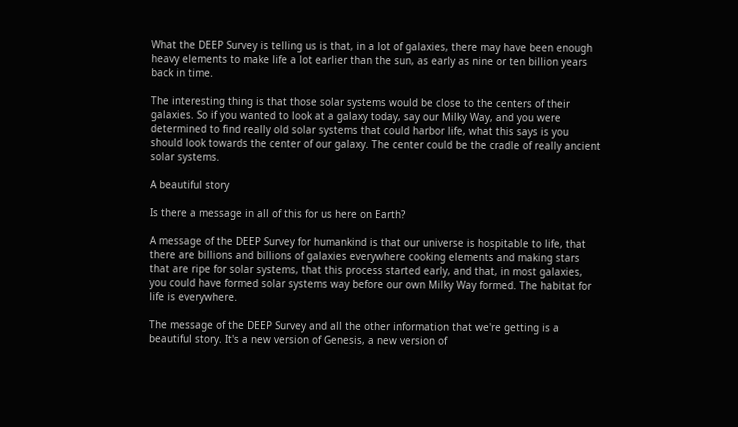What the DEEP Survey is telling us is that, in a lot of galaxies, there may have been enough heavy elements to make life a lot earlier than the sun, as early as nine or ten billion years back in time.

The interesting thing is that those solar systems would be close to the centers of their galaxies. So if you wanted to look at a galaxy today, say our Milky Way, and you were determined to find really old solar systems that could harbor life, what this says is you should look towards the center of our galaxy. The center could be the cradle of really ancient solar systems.

A beautiful story

Is there a message in all of this for us here on Earth?

A message of the DEEP Survey for humankind is that our universe is hospitable to life, that there are billions and billions of galaxies everywhere cooking elements and making stars that are ripe for solar systems, that this process started early, and that, in most galaxies, you could have formed solar systems way before our own Milky Way formed. The habitat for life is everywhere.

The message of the DEEP Survey and all the other information that we're getting is a beautiful story. It's a new version of Genesis, a new version of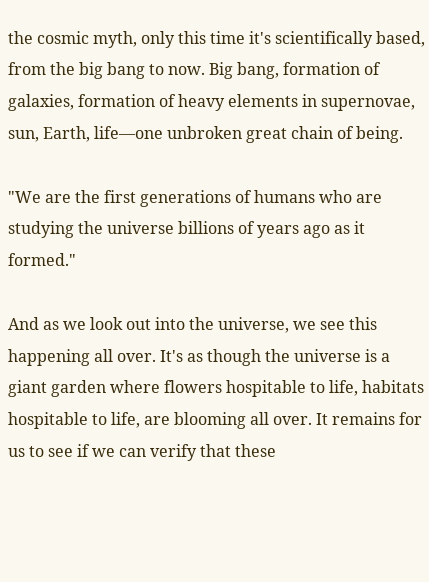the cosmic myth, only this time it's scientifically based, from the big bang to now. Big bang, formation of galaxies, formation of heavy elements in supernovae, sun, Earth, life—one unbroken great chain of being.

"We are the first generations of humans who are studying the universe billions of years ago as it formed."

And as we look out into the universe, we see this happening all over. It's as though the universe is a giant garden where flowers hospitable to life, habitats hospitable to life, are blooming all over. It remains for us to see if we can verify that these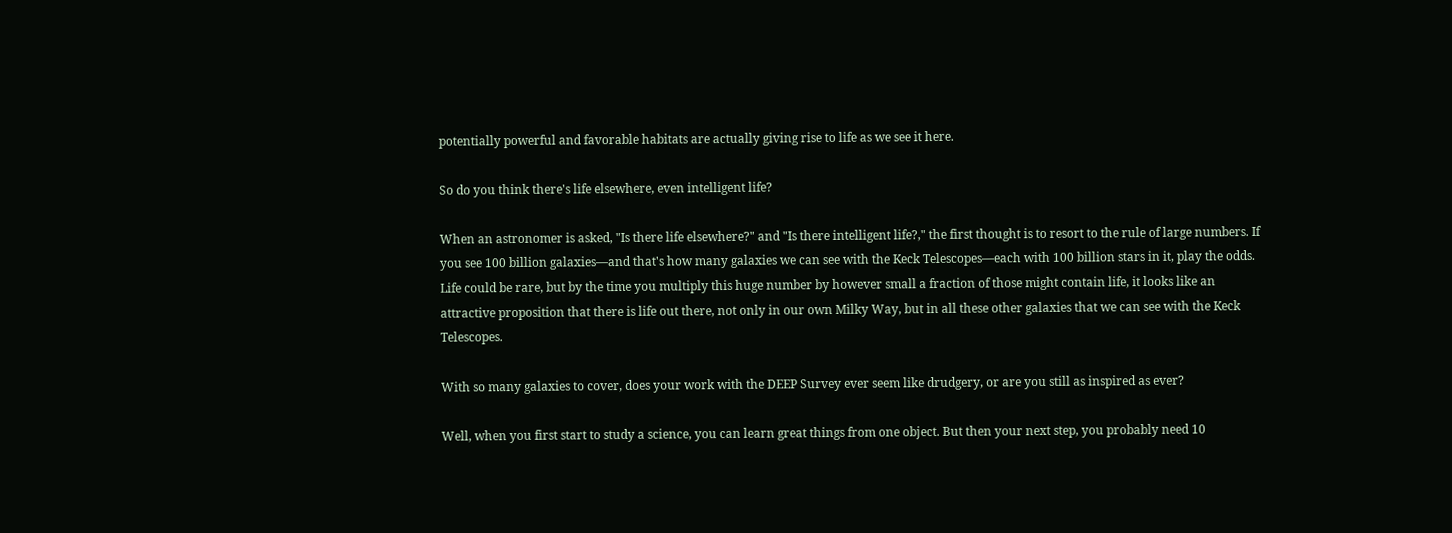potentially powerful and favorable habitats are actually giving rise to life as we see it here.

So do you think there's life elsewhere, even intelligent life?

When an astronomer is asked, "Is there life elsewhere?" and "Is there intelligent life?," the first thought is to resort to the rule of large numbers. If you see 100 billion galaxies—and that's how many galaxies we can see with the Keck Telescopes—each with 100 billion stars in it, play the odds. Life could be rare, but by the time you multiply this huge number by however small a fraction of those might contain life, it looks like an attractive proposition that there is life out there, not only in our own Milky Way, but in all these other galaxies that we can see with the Keck Telescopes.

With so many galaxies to cover, does your work with the DEEP Survey ever seem like drudgery, or are you still as inspired as ever?

Well, when you first start to study a science, you can learn great things from one object. But then your next step, you probably need 10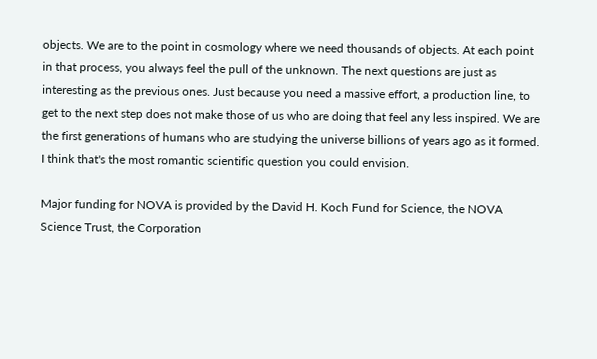objects. We are to the point in cosmology where we need thousands of objects. At each point in that process, you always feel the pull of the unknown. The next questions are just as interesting as the previous ones. Just because you need a massive effort, a production line, to get to the next step does not make those of us who are doing that feel any less inspired. We are the first generations of humans who are studying the universe billions of years ago as it formed. I think that's the most romantic scientific question you could envision.

Major funding for NOVA is provided by the David H. Koch Fund for Science, the NOVA Science Trust, the Corporation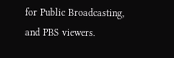for Public Broadcasting, and PBS viewers.